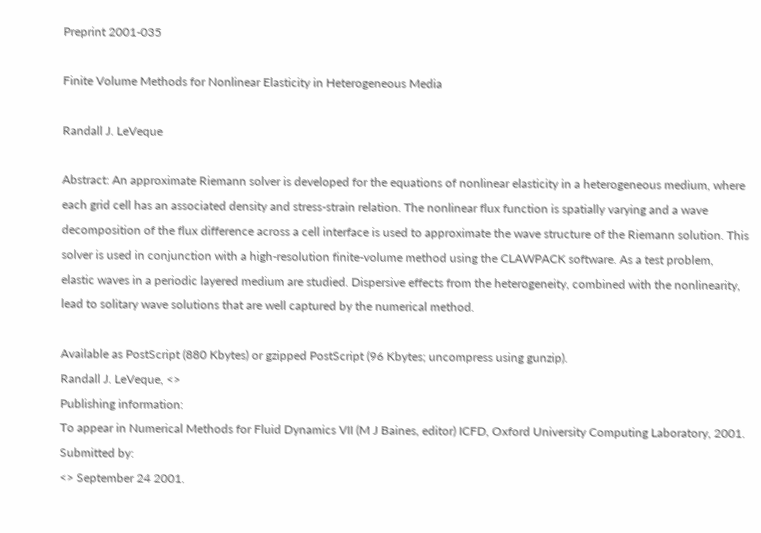Preprint 2001-035

Finite Volume Methods for Nonlinear Elasticity in Heterogeneous Media

Randall J. LeVeque

Abstract: An approximate Riemann solver is developed for the equations of nonlinear elasticity in a heterogeneous medium, where each grid cell has an associated density and stress-strain relation. The nonlinear flux function is spatially varying and a wave decomposition of the flux difference across a cell interface is used to approximate the wave structure of the Riemann solution. This solver is used in conjunction with a high-resolution finite-volume method using the CLAWPACK software. As a test problem, elastic waves in a periodic layered medium are studied. Dispersive effects from the heterogeneity, combined with the nonlinearity, lead to solitary wave solutions that are well captured by the numerical method.

Available as PostScript (880 Kbytes) or gzipped PostScript (96 Kbytes; uncompress using gunzip).
Randall J. LeVeque, <>
Publishing information:
To appear in Numerical Methods for Fluid Dynamics VII (M J Baines, editor) ICFD, Oxford University Computing Laboratory, 2001.
Submitted by:
<> September 24 2001.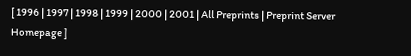[ 1996 | 1997 | 1998 | 1999 | 2000 | 2001 | All Preprints | Preprint Server Homepage ]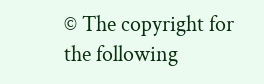© The copyright for the following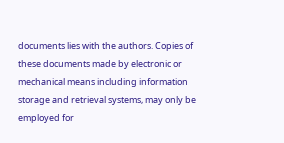documents lies with the authors. Copies of these documents made by electronic or mechanical means including information storage and retrieval systems, may only be employed for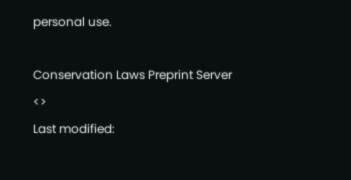personal use.

Conservation Laws Preprint Server <>
Last modified: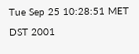Tue Sep 25 10:28:51 MET DST 2001